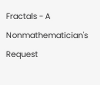Fractals - A Nonmathematician's Request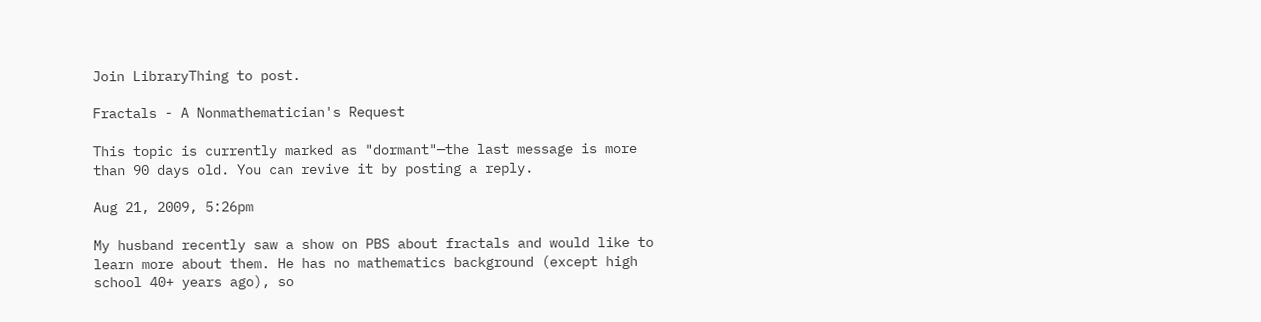Join LibraryThing to post.

Fractals - A Nonmathematician's Request

This topic is currently marked as "dormant"—the last message is more than 90 days old. You can revive it by posting a reply.

Aug 21, 2009, 5:26pm

My husband recently saw a show on PBS about fractals and would like to learn more about them. He has no mathematics background (except high school 40+ years ago), so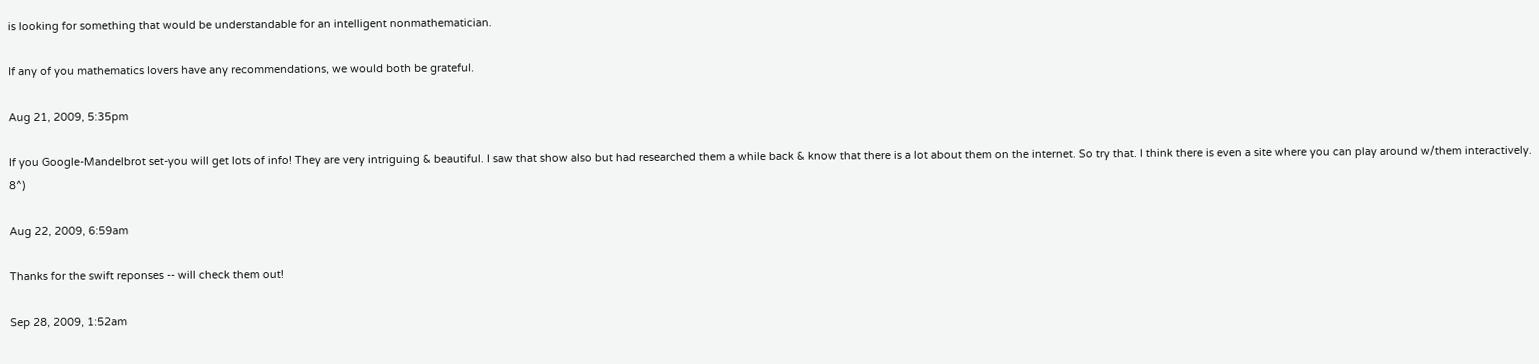is looking for something that would be understandable for an intelligent nonmathematician.

If any of you mathematics lovers have any recommendations, we would both be grateful.

Aug 21, 2009, 5:35pm

If you Google-Mandelbrot set-you will get lots of info! They are very intriguing & beautiful. I saw that show also but had researched them a while back & know that there is a lot about them on the internet. So try that. I think there is even a site where you can play around w/them interactively. 8^)

Aug 22, 2009, 6:59am

Thanks for the swift reponses -- will check them out!

Sep 28, 2009, 1:52am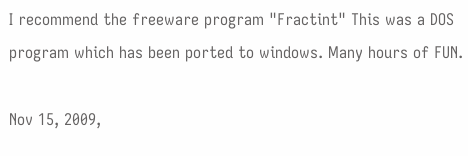I recommend the freeware program "Fractint" This was a DOS program which has been ported to windows. Many hours of FUN.

Nov 15, 2009,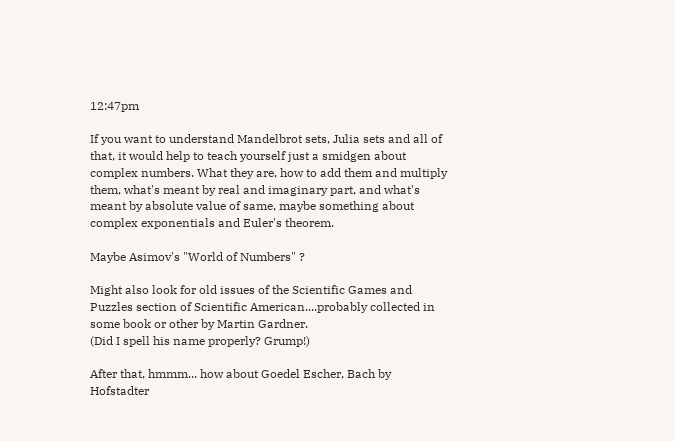12:47pm

If you want to understand Mandelbrot sets, Julia sets and all of that, it would help to teach yourself just a smidgen about complex numbers. What they are, how to add them and multiply them, what's meant by real and imaginary part, and what's meant by absolute value of same, maybe something about complex exponentials and Euler's theorem.

Maybe Asimov's "World of Numbers" ?

Might also look for old issues of the Scientific Games and Puzzles section of Scientific American....probably collected in some book or other by Martin Gardner.
(Did I spell his name properly? Grump!)

After that, hmmm... how about Goedel Escher, Bach by Hofstadter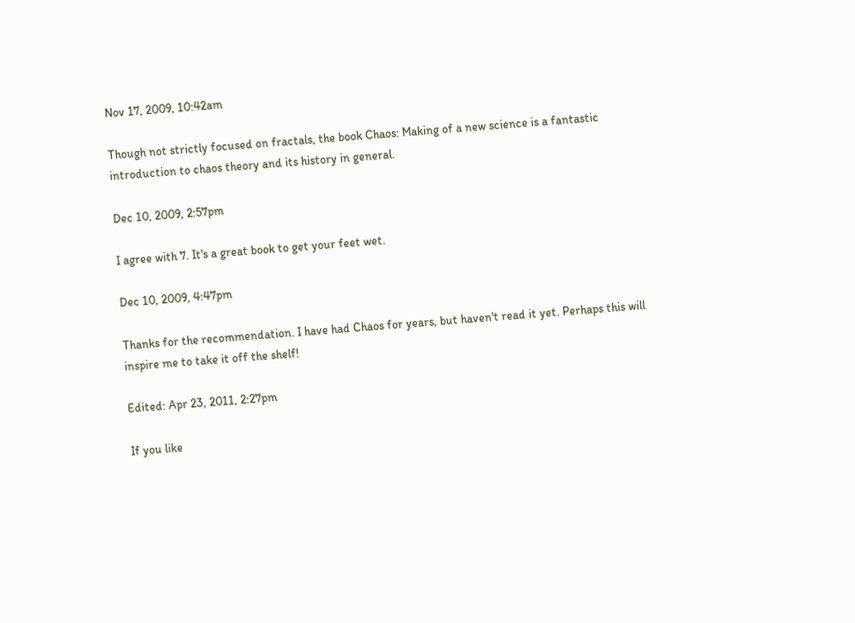Nov 17, 2009, 10:42am

Though not strictly focused on fractals, the book Chaos: Making of a new science is a fantastic introduction to chaos theory and its history in general.

Dec 10, 2009, 2:57pm

I agree with 7. It's a great book to get your feet wet.

Dec 10, 2009, 4:47pm

Thanks for the recommendation. I have had Chaos for years, but haven't read it yet. Perhaps this will inspire me to take it off the shelf!

Edited: Apr 23, 2011, 2:27pm

If you like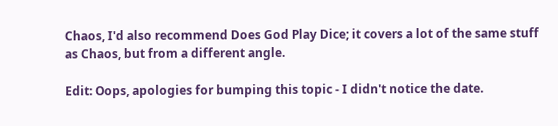Chaos, I'd also recommend Does God Play Dice; it covers a lot of the same stuff as Chaos, but from a different angle.

Edit: Oops, apologies for bumping this topic - I didn't notice the date.